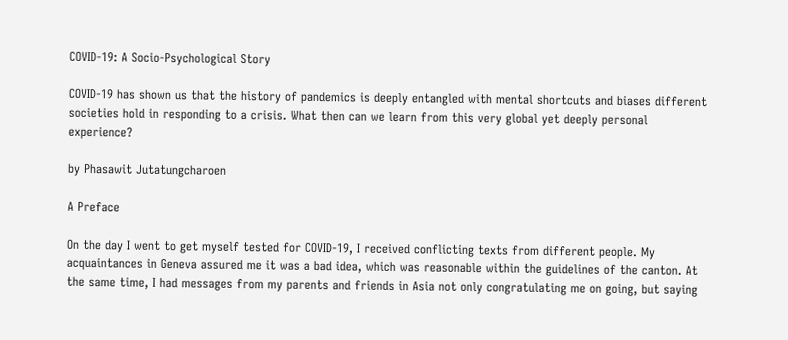COVID-19: A Socio-Psychological Story

COVID-19 has shown us that the history of pandemics is deeply entangled with mental shortcuts and biases different societies hold in responding to a crisis. What then can we learn from this very global yet deeply personal experience?

by Phasawit Jutatungcharoen

A Preface

On the day I went to get myself tested for COVID-19, I received conflicting texts from different people. My acquaintances in Geneva assured me it was a bad idea, which was reasonable within the guidelines of the canton. At the same time, I had messages from my parents and friends in Asia not only congratulating me on going, but saying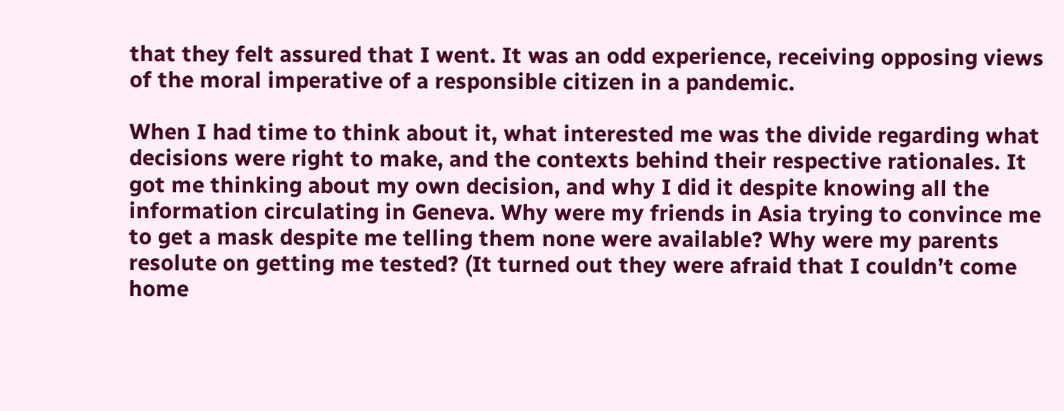that they felt assured that I went. It was an odd experience, receiving opposing views of the moral imperative of a responsible citizen in a pandemic.

When I had time to think about it, what interested me was the divide regarding what decisions were right to make, and the contexts behind their respective rationales. It got me thinking about my own decision, and why I did it despite knowing all the information circulating in Geneva. Why were my friends in Asia trying to convince me to get a mask despite me telling them none were available? Why were my parents resolute on getting me tested? (It turned out they were afraid that I couldn’t come home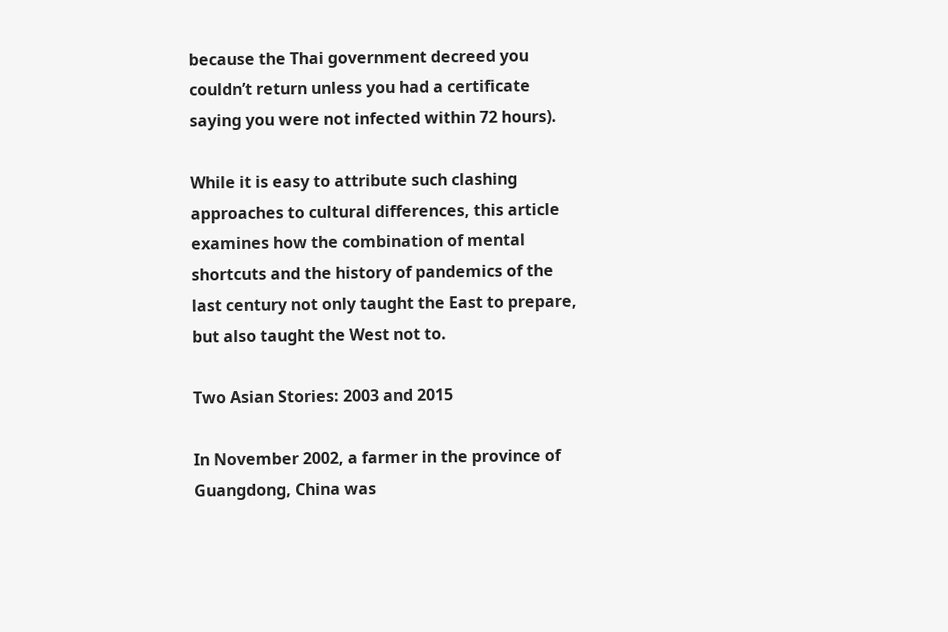because the Thai government decreed you couldn’t return unless you had a certificate saying you were not infected within 72 hours).

While it is easy to attribute such clashing approaches to cultural differences, this article examines how the combination of mental shortcuts and the history of pandemics of the last century not only taught the East to prepare, but also taught the West not to.

Two Asian Stories: 2003 and 2015

In November 2002, a farmer in the province of Guangdong, China was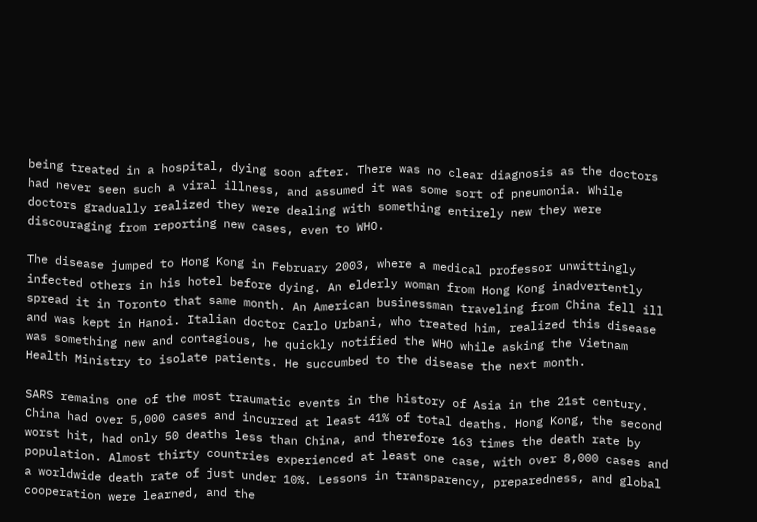being treated in a hospital, dying soon after. There was no clear diagnosis as the doctors had never seen such a viral illness, and assumed it was some sort of pneumonia. While doctors gradually realized they were dealing with something entirely new they were discouraging from reporting new cases, even to WHO.

The disease jumped to Hong Kong in February 2003, where a medical professor unwittingly infected others in his hotel before dying. An elderly woman from Hong Kong inadvertently spread it in Toronto that same month. An American businessman traveling from China fell ill and was kept in Hanoi. Italian doctor Carlo Urbani, who treated him, realized this disease was something new and contagious, he quickly notified the WHO while asking the Vietnam Health Ministry to isolate patients. He succumbed to the disease the next month.

SARS remains one of the most traumatic events in the history of Asia in the 21st century. China had over 5,000 cases and incurred at least 41% of total deaths. Hong Kong, the second worst hit, had only 50 deaths less than China, and therefore 163 times the death rate by population. Almost thirty countries experienced at least one case, with over 8,000 cases and a worldwide death rate of just under 10%. Lessons in transparency, preparedness, and global cooperation were learned, and the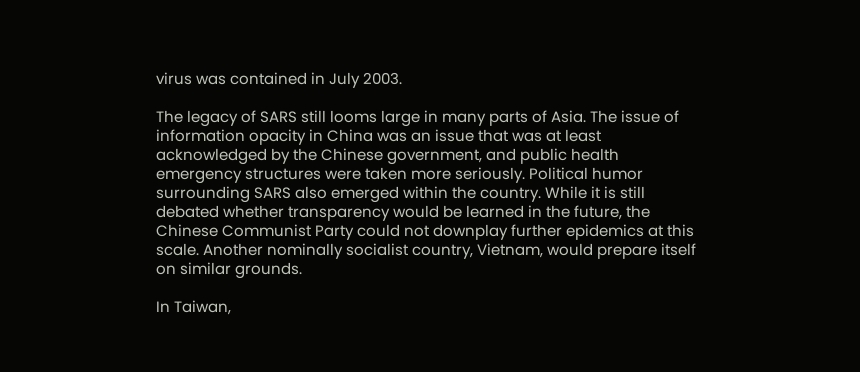virus was contained in July 2003.

The legacy of SARS still looms large in many parts of Asia. The issue of information opacity in China was an issue that was at least acknowledged by the Chinese government, and public health emergency structures were taken more seriously. Political humor surrounding SARS also emerged within the country. While it is still debated whether transparency would be learned in the future, the Chinese Communist Party could not downplay further epidemics at this scale. Another nominally socialist country, Vietnam, would prepare itself on similar grounds.

In Taiwan,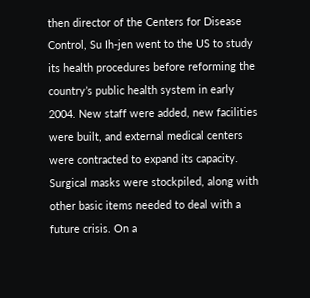then director of the Centers for Disease Control, Su Ih-jen went to the US to study its health procedures before reforming the country’s public health system in early 2004. New staff were added, new facilities were built, and external medical centers were contracted to expand its capacity. Surgical masks were stockpiled, along with other basic items needed to deal with a future crisis. On a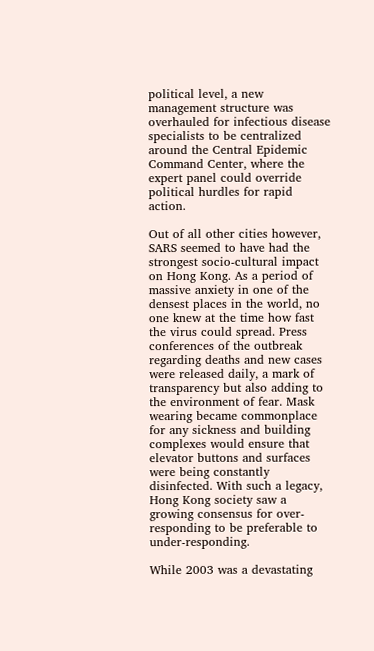political level, a new management structure was overhauled for infectious disease specialists to be centralized around the Central Epidemic Command Center, where the expert panel could override political hurdles for rapid action.

Out of all other cities however, SARS seemed to have had the strongest socio-cultural impact on Hong Kong. As a period of massive anxiety in one of the densest places in the world, no one knew at the time how fast the virus could spread. Press conferences of the outbreak regarding deaths and new cases were released daily, a mark of transparency but also adding to the environment of fear. Mask wearing became commonplace for any sickness and building complexes would ensure that elevator buttons and surfaces were being constantly disinfected. With such a legacy, Hong Kong society saw a growing consensus for over-responding to be preferable to under-responding.

While 2003 was a devastating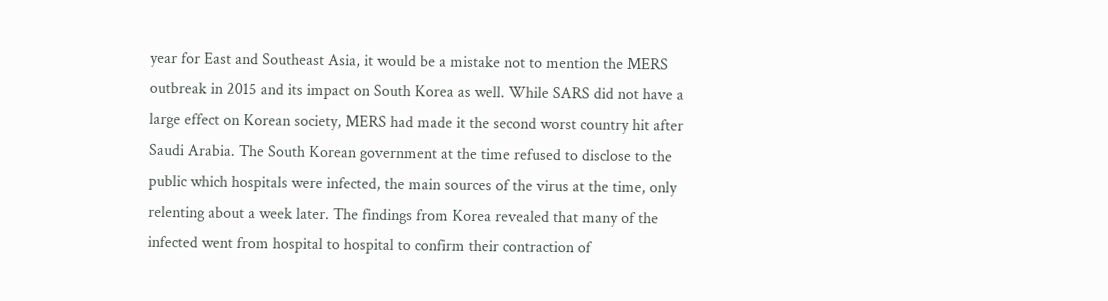year for East and Southeast Asia, it would be a mistake not to mention the MERS outbreak in 2015 and its impact on South Korea as well. While SARS did not have a large effect on Korean society, MERS had made it the second worst country hit after Saudi Arabia. The South Korean government at the time refused to disclose to the public which hospitals were infected, the main sources of the virus at the time, only relenting about a week later. The findings from Korea revealed that many of the infected went from hospital to hospital to confirm their contraction of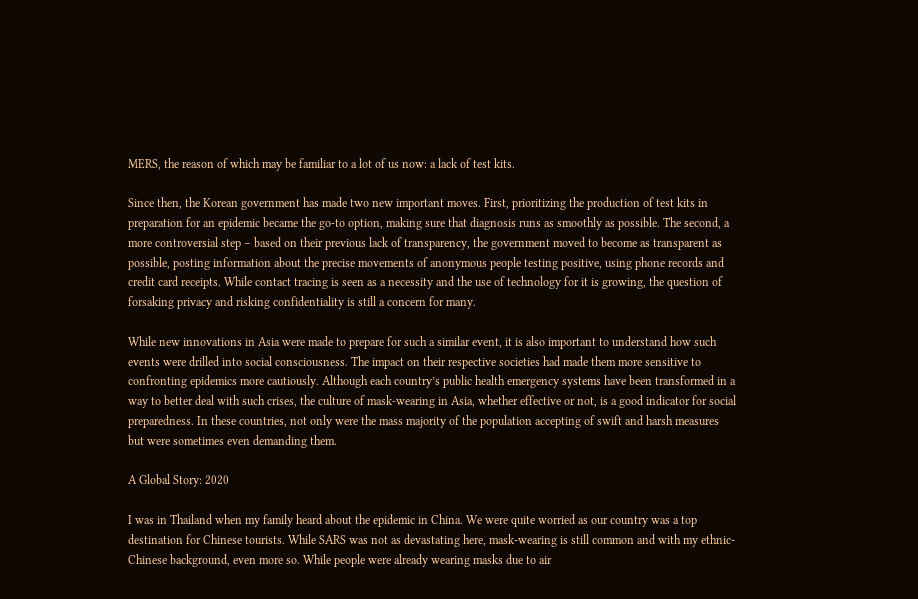MERS, the reason of which may be familiar to a lot of us now: a lack of test kits.

Since then, the Korean government has made two new important moves. First, prioritizing the production of test kits in preparation for an epidemic became the go-to option, making sure that diagnosis runs as smoothly as possible. The second, a more controversial step – based on their previous lack of transparency, the government moved to become as transparent as possible, posting information about the precise movements of anonymous people testing positive, using phone records and credit card receipts. While contact tracing is seen as a necessity and the use of technology for it is growing, the question of forsaking privacy and risking confidentiality is still a concern for many.

While new innovations in Asia were made to prepare for such a similar event, it is also important to understand how such events were drilled into social consciousness. The impact on their respective societies had made them more sensitive to confronting epidemics more cautiously. Although each country’s public health emergency systems have been transformed in a way to better deal with such crises, the culture of mask-wearing in Asia, whether effective or not, is a good indicator for social preparedness. In these countries, not only were the mass majority of the population accepting of swift and harsh measures but were sometimes even demanding them.

A Global Story: 2020

I was in Thailand when my family heard about the epidemic in China. We were quite worried as our country was a top destination for Chinese tourists. While SARS was not as devastating here, mask-wearing is still common and with my ethnic-Chinese background, even more so. While people were already wearing masks due to air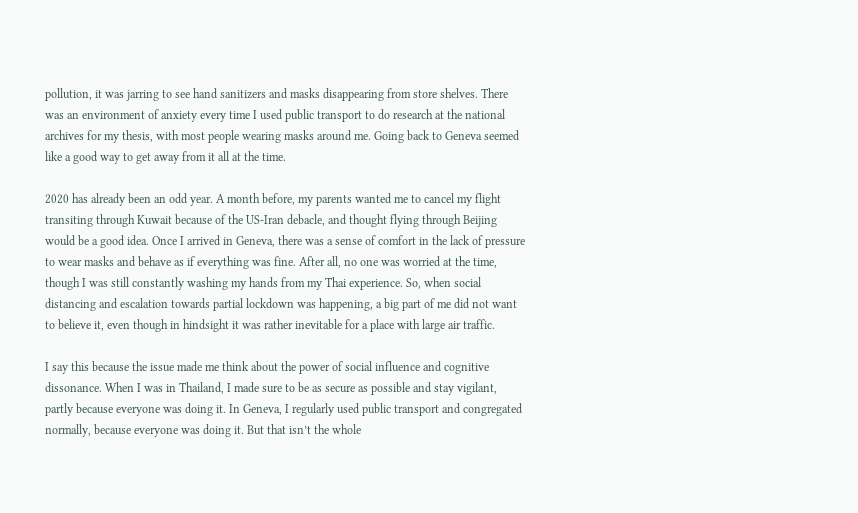pollution, it was jarring to see hand sanitizers and masks disappearing from store shelves. There was an environment of anxiety every time I used public transport to do research at the national archives for my thesis, with most people wearing masks around me. Going back to Geneva seemed like a good way to get away from it all at the time.

2020 has already been an odd year. A month before, my parents wanted me to cancel my flight transiting through Kuwait because of the US-Iran debacle, and thought flying through Beijing would be a good idea. Once I arrived in Geneva, there was a sense of comfort in the lack of pressure to wear masks and behave as if everything was fine. After all, no one was worried at the time, though I was still constantly washing my hands from my Thai experience. So, when social distancing and escalation towards partial lockdown was happening, a big part of me did not want to believe it, even though in hindsight it was rather inevitable for a place with large air traffic.

I say this because the issue made me think about the power of social influence and cognitive dissonance. When I was in Thailand, I made sure to be as secure as possible and stay vigilant, partly because everyone was doing it. In Geneva, I regularly used public transport and congregated normally, because everyone was doing it. But that isn’t the whole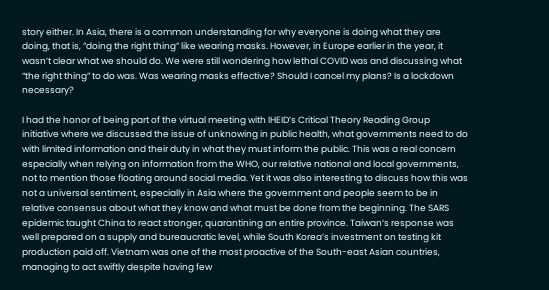story either. In Asia, there is a common understanding for why everyone is doing what they are doing, that is, “doing the right thing” like wearing masks. However, in Europe earlier in the year, it wasn’t clear what we should do. We were still wondering how lethal COVID was and discussing what “the right thing” to do was. Was wearing masks effective? Should I cancel my plans? Is a lockdown necessary?

I had the honor of being part of the virtual meeting with IHEID’s Critical Theory Reading Group initiative where we discussed the issue of unknowing in public health, what governments need to do with limited information and their duty in what they must inform the public. This was a real concern especially when relying on information from the WHO, our relative national and local governments, not to mention those floating around social media. Yet it was also interesting to discuss how this was not a universal sentiment, especially in Asia where the government and people seem to be in relative consensus about what they know and what must be done from the beginning. The SARS epidemic taught China to react stronger, quarantining an entire province. Taiwan‘s response was well prepared on a supply and bureaucratic level, while South Korea’s investment on testing kit production paid off. Vietnam was one of the most proactive of the South-east Asian countries, managing to act swiftly despite having few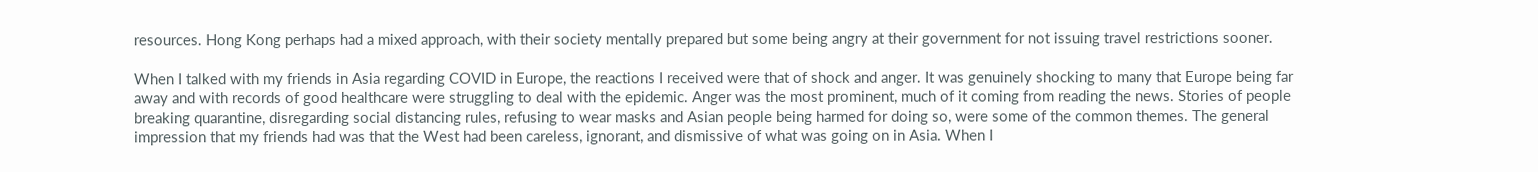resources. Hong Kong perhaps had a mixed approach, with their society mentally prepared but some being angry at their government for not issuing travel restrictions sooner.

When I talked with my friends in Asia regarding COVID in Europe, the reactions I received were that of shock and anger. It was genuinely shocking to many that Europe being far away and with records of good healthcare were struggling to deal with the epidemic. Anger was the most prominent, much of it coming from reading the news. Stories of people breaking quarantine, disregarding social distancing rules, refusing to wear masks and Asian people being harmed for doing so, were some of the common themes. The general impression that my friends had was that the West had been careless, ignorant, and dismissive of what was going on in Asia. When I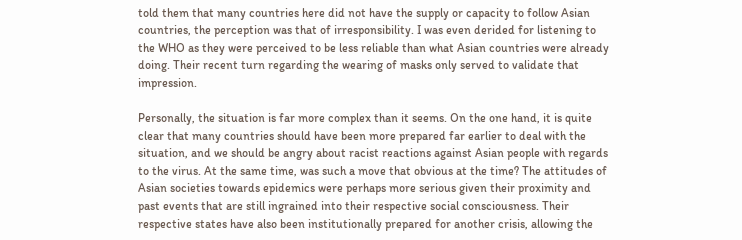told them that many countries here did not have the supply or capacity to follow Asian countries, the perception was that of irresponsibility. I was even derided for listening to the WHO as they were perceived to be less reliable than what Asian countries were already doing. Their recent turn regarding the wearing of masks only served to validate that impression.

Personally, the situation is far more complex than it seems. On the one hand, it is quite clear that many countries should have been more prepared far earlier to deal with the situation, and we should be angry about racist reactions against Asian people with regards to the virus. At the same time, was such a move that obvious at the time? The attitudes of Asian societies towards epidemics were perhaps more serious given their proximity and past events that are still ingrained into their respective social consciousness. Their respective states have also been institutionally prepared for another crisis, allowing the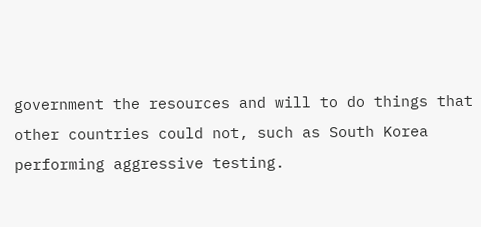government the resources and will to do things that other countries could not, such as South Korea performing aggressive testing.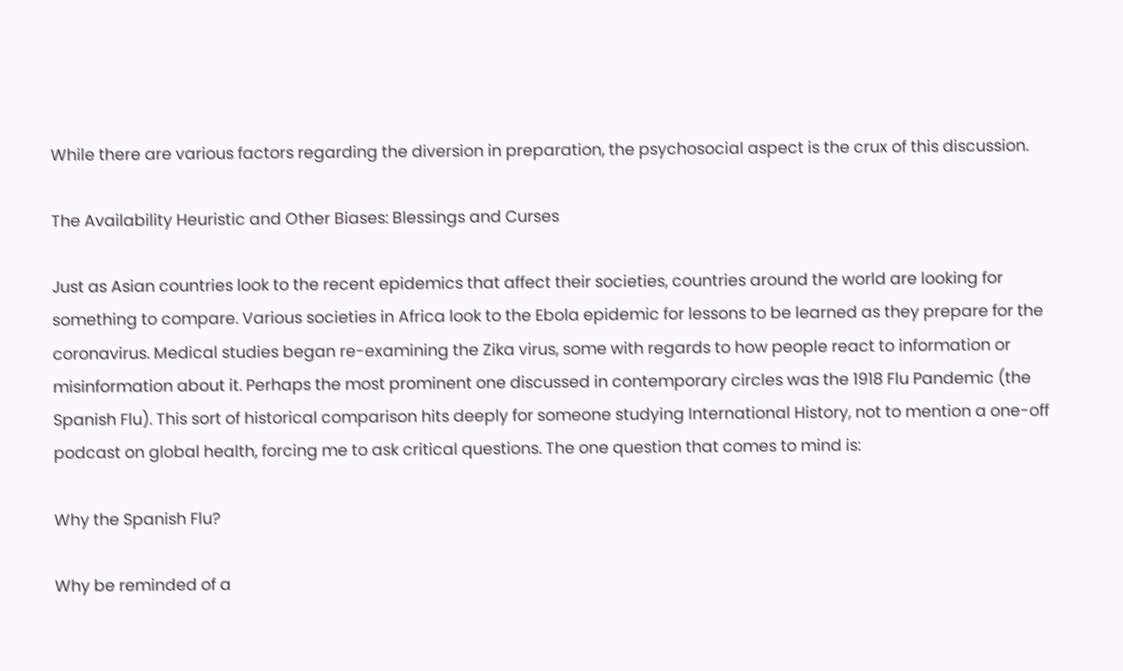While there are various factors regarding the diversion in preparation, the psychosocial aspect is the crux of this discussion.

The Availability Heuristic and Other Biases: Blessings and Curses

Just as Asian countries look to the recent epidemics that affect their societies, countries around the world are looking for something to compare. Various societies in Africa look to the Ebola epidemic for lessons to be learned as they prepare for the coronavirus. Medical studies began re-examining the Zika virus, some with regards to how people react to information or misinformation about it. Perhaps the most prominent one discussed in contemporary circles was the 1918 Flu Pandemic (the Spanish Flu). This sort of historical comparison hits deeply for someone studying International History, not to mention a one-off podcast on global health, forcing me to ask critical questions. The one question that comes to mind is:

Why the Spanish Flu?

Why be reminded of a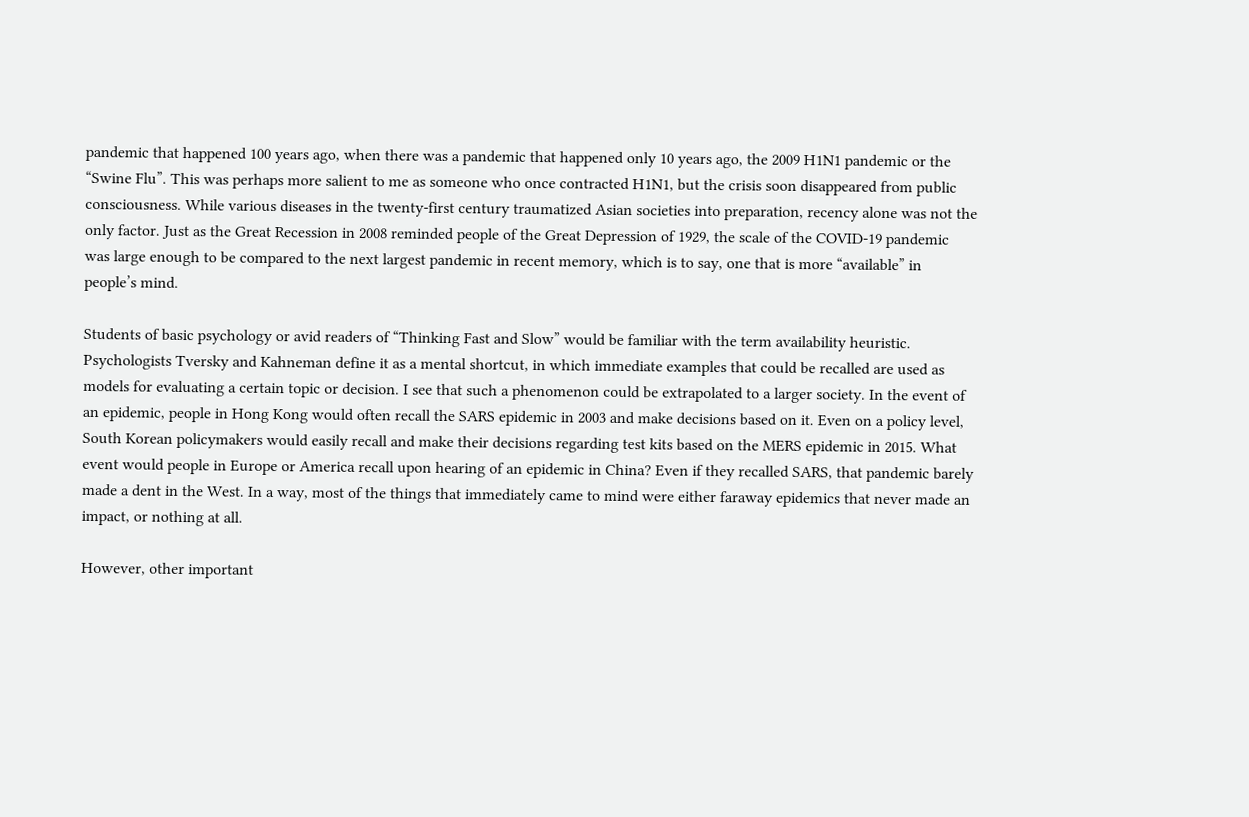pandemic that happened 100 years ago, when there was a pandemic that happened only 10 years ago, the 2009 H1N1 pandemic or the “Swine Flu”. This was perhaps more salient to me as someone who once contracted H1N1, but the crisis soon disappeared from public consciousness. While various diseases in the twenty-first century traumatized Asian societies into preparation, recency alone was not the only factor. Just as the Great Recession in 2008 reminded people of the Great Depression of 1929, the scale of the COVID-19 pandemic was large enough to be compared to the next largest pandemic in recent memory, which is to say, one that is more “available” in people’s mind.

Students of basic psychology or avid readers of “Thinking Fast and Slow” would be familiar with the term availability heuristic. Psychologists Tversky and Kahneman define it as a mental shortcut, in which immediate examples that could be recalled are used as models for evaluating a certain topic or decision. I see that such a phenomenon could be extrapolated to a larger society. In the event of an epidemic, people in Hong Kong would often recall the SARS epidemic in 2003 and make decisions based on it. Even on a policy level, South Korean policymakers would easily recall and make their decisions regarding test kits based on the MERS epidemic in 2015. What event would people in Europe or America recall upon hearing of an epidemic in China? Even if they recalled SARS, that pandemic barely made a dent in the West. In a way, most of the things that immediately came to mind were either faraway epidemics that never made an impact, or nothing at all.

However, other important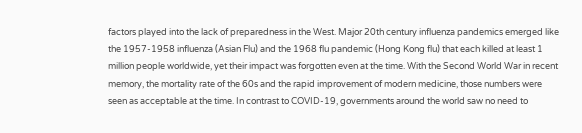factors played into the lack of preparedness in the West. Major 20th century influenza pandemics emerged like the 1957-1958 influenza (Asian Flu) and the 1968 flu pandemic (Hong Kong flu) that each killed at least 1 million people worldwide, yet their impact was forgotten even at the time. With the Second World War in recent memory, the mortality rate of the 60s and the rapid improvement of modern medicine, those numbers were seen as acceptable at the time. In contrast to COVID-19, governments around the world saw no need to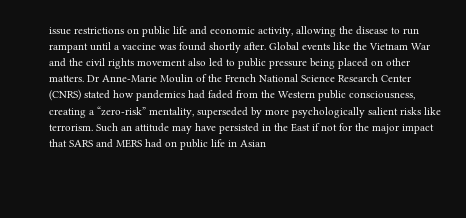issue restrictions on public life and economic activity, allowing the disease to run rampant until a vaccine was found shortly after. Global events like the Vietnam War and the civil rights movement also led to public pressure being placed on other matters. Dr Anne-Marie Moulin of the French National Science Research Center (CNRS) stated how pandemics had faded from the Western public consciousness, creating a “zero-risk” mentality, superseded by more psychologically salient risks like terrorism. Such an attitude may have persisted in the East if not for the major impact that SARS and MERS had on public life in Asian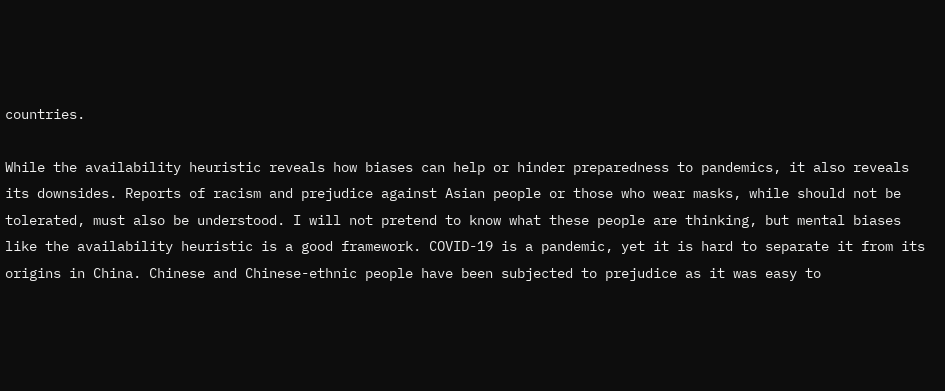countries.

While the availability heuristic reveals how biases can help or hinder preparedness to pandemics, it also reveals its downsides. Reports of racism and prejudice against Asian people or those who wear masks, while should not be tolerated, must also be understood. I will not pretend to know what these people are thinking, but mental biases like the availability heuristic is a good framework. COVID-19 is a pandemic, yet it is hard to separate it from its origins in China. Chinese and Chinese-ethnic people have been subjected to prejudice as it was easy to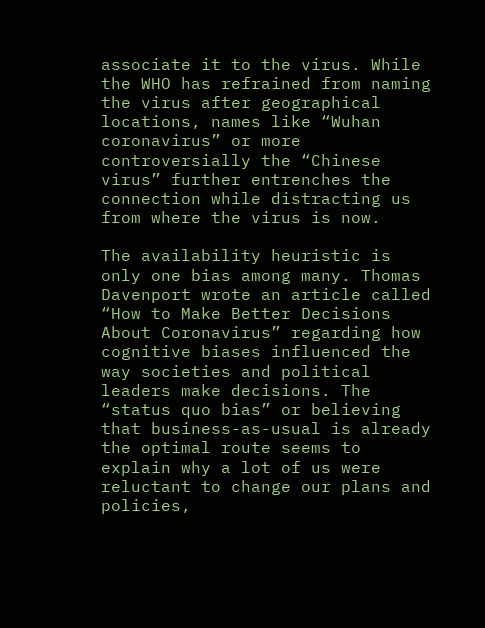associate it to the virus. While the WHO has refrained from naming the virus after geographical locations, names like “Wuhan coronavirus” or more controversially the “Chinese virus” further entrenches the connection while distracting us from where the virus is now.

The availability heuristic is only one bias among many. Thomas Davenport wrote an article called “How to Make Better Decisions About Coronavirus” regarding how cognitive biases influenced the way societies and political leaders make decisions. The “status quo bias” or believing that business-as-usual is already the optimal route seems to explain why a lot of us were reluctant to change our plans and policies,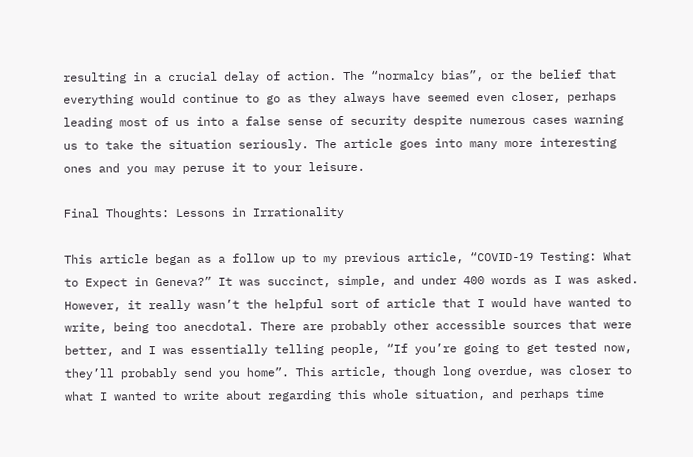resulting in a crucial delay of action. The “normalcy bias”, or the belief that everything would continue to go as they always have seemed even closer, perhaps leading most of us into a false sense of security despite numerous cases warning us to take the situation seriously. The article goes into many more interesting ones and you may peruse it to your leisure.

Final Thoughts: Lessons in Irrationality

This article began as a follow up to my previous article, “COVID-19 Testing: What to Expect in Geneva?” It was succinct, simple, and under 400 words as I was asked. However, it really wasn’t the helpful sort of article that I would have wanted to write, being too anecdotal. There are probably other accessible sources that were better, and I was essentially telling people, “If you’re going to get tested now, they’ll probably send you home”. This article, though long overdue, was closer to what I wanted to write about regarding this whole situation, and perhaps time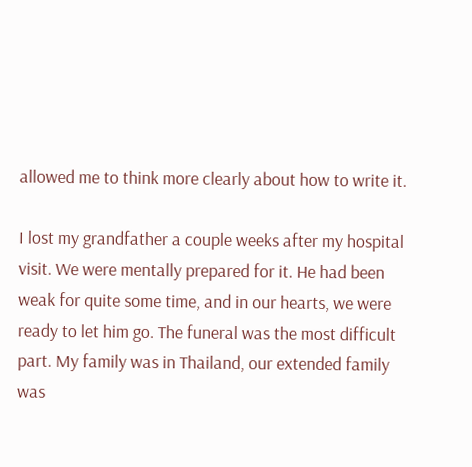allowed me to think more clearly about how to write it.

I lost my grandfather a couple weeks after my hospital visit. We were mentally prepared for it. He had been weak for quite some time, and in our hearts, we were ready to let him go. The funeral was the most difficult part. My family was in Thailand, our extended family was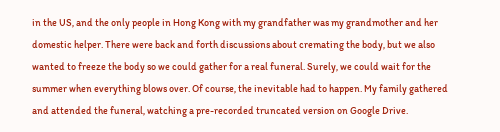in the US, and the only people in Hong Kong with my grandfather was my grandmother and her domestic helper. There were back and forth discussions about cremating the body, but we also wanted to freeze the body so we could gather for a real funeral. Surely, we could wait for the summer when everything blows over. Of course, the inevitable had to happen. My family gathered and attended the funeral, watching a pre-recorded truncated version on Google Drive.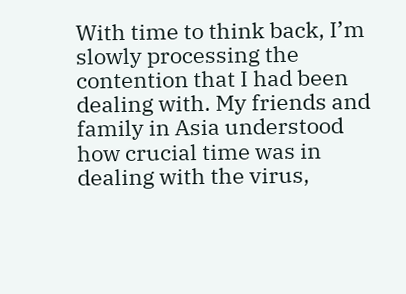With time to think back, I’m slowly processing the contention that I had been dealing with. My friends and family in Asia understood how crucial time was in dealing with the virus,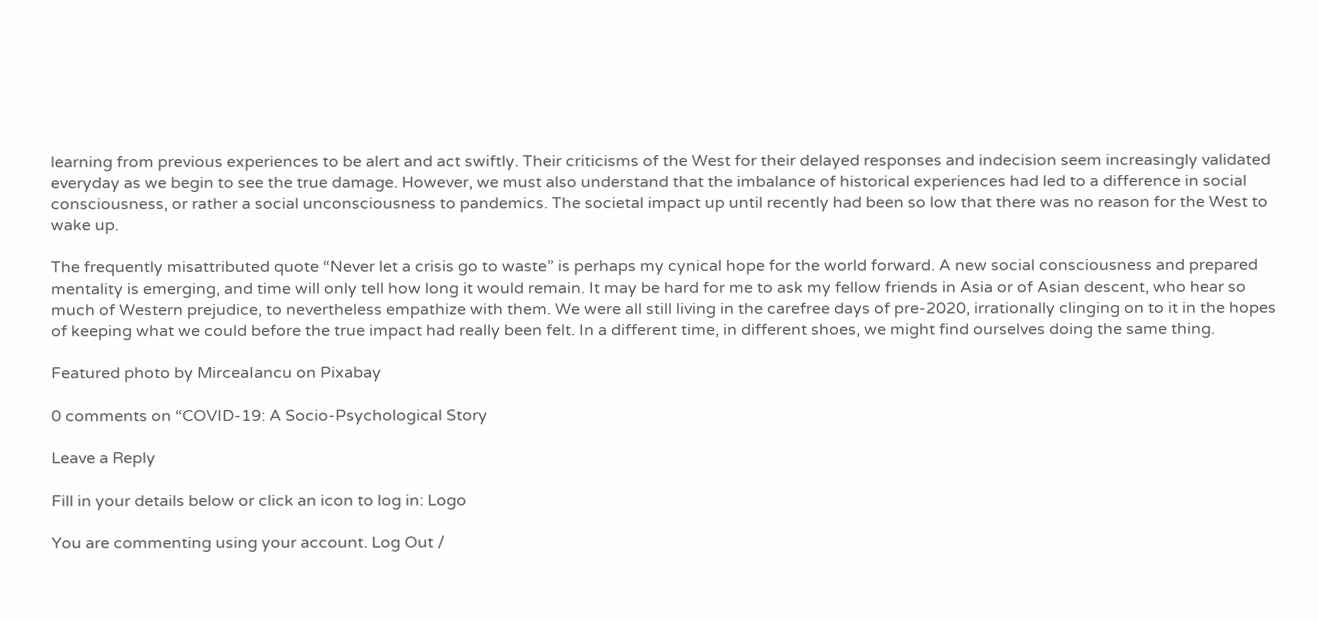learning from previous experiences to be alert and act swiftly. Their criticisms of the West for their delayed responses and indecision seem increasingly validated everyday as we begin to see the true damage. However, we must also understand that the imbalance of historical experiences had led to a difference in social consciousness, or rather a social unconsciousness to pandemics. The societal impact up until recently had been so low that there was no reason for the West to wake up.

The frequently misattributed quote “Never let a crisis go to waste” is perhaps my cynical hope for the world forward. A new social consciousness and prepared mentality is emerging, and time will only tell how long it would remain. It may be hard for me to ask my fellow friends in Asia or of Asian descent, who hear so much of Western prejudice, to nevertheless empathize with them. We were all still living in the carefree days of pre-2020, irrationally clinging on to it in the hopes of keeping what we could before the true impact had really been felt. In a different time, in different shoes, we might find ourselves doing the same thing.

Featured photo by MirceaIancu on Pixabay

0 comments on “COVID-19: A Socio-Psychological Story

Leave a Reply

Fill in your details below or click an icon to log in: Logo

You are commenting using your account. Log Out /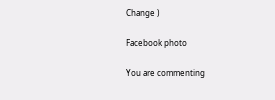Change )

Facebook photo

You are commenting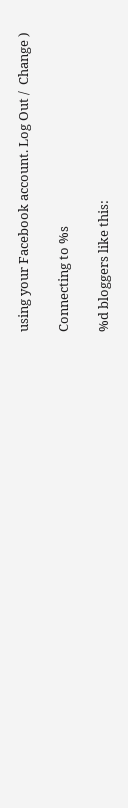using your Facebook account. Log Out /  Change )

Connecting to %s

%d bloggers like this: